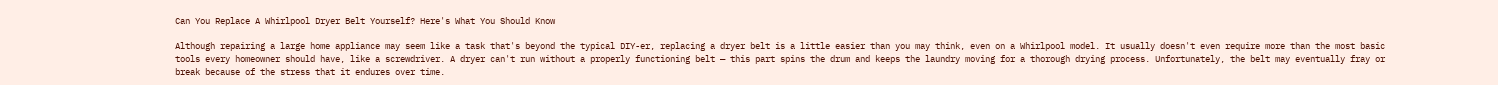Can You Replace A Whirlpool Dryer Belt Yourself? Here's What You Should Know

Although repairing a large home appliance may seem like a task that's beyond the typical DIY-er, replacing a dryer belt is a little easier than you may think, even on a Whirlpool model. It usually doesn't even require more than the most basic tools every homeowner should have, like a screwdriver. A dryer can't run without a properly functioning belt — this part spins the drum and keeps the laundry moving for a thorough drying process. Unfortunately, the belt may eventually fray or break because of the stress that it endures over time.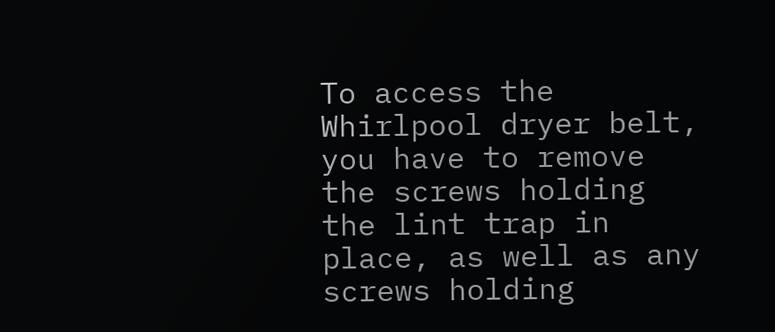To access the Whirlpool dryer belt, you have to remove the screws holding the lint trap in place, as well as any screws holding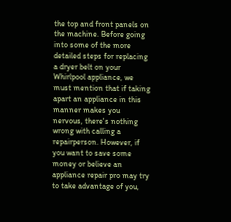the top and front panels on the machine. Before going into some of the more detailed steps for replacing a dryer belt on your Whirlpool appliance, we must mention that if taking apart an appliance in this manner makes you nervous, there's nothing wrong with calling a repairperson. However, if you want to save some money or believe an appliance repair pro may try to take advantage of you,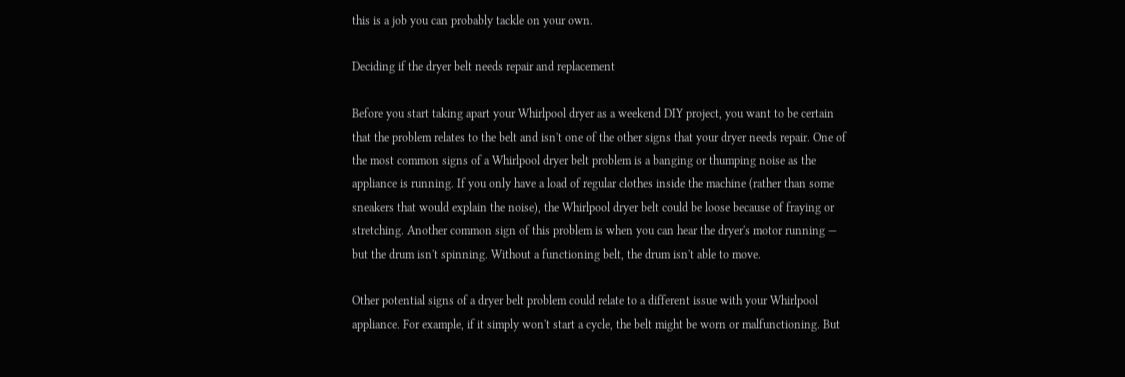this is a job you can probably tackle on your own.

Deciding if the dryer belt needs repair and replacement

Before you start taking apart your Whirlpool dryer as a weekend DIY project, you want to be certain that the problem relates to the belt and isn't one of the other signs that your dryer needs repair. One of the most common signs of a Whirlpool dryer belt problem is a banging or thumping noise as the appliance is running. If you only have a load of regular clothes inside the machine (rather than some sneakers that would explain the noise), the Whirlpool dryer belt could be loose because of fraying or stretching. Another common sign of this problem is when you can hear the dryer's motor running — but the drum isn't spinning. Without a functioning belt, the drum isn't able to move.

Other potential signs of a dryer belt problem could relate to a different issue with your Whirlpool appliance. For example, if it simply won't start a cycle, the belt might be worn or malfunctioning. But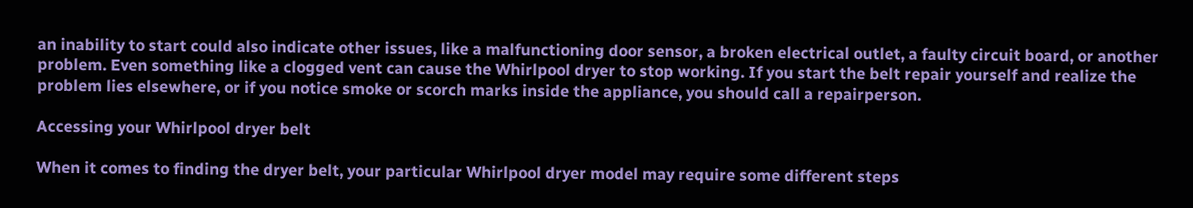an inability to start could also indicate other issues, like a malfunctioning door sensor, a broken electrical outlet, a faulty circuit board, or another problem. Even something like a clogged vent can cause the Whirlpool dryer to stop working. If you start the belt repair yourself and realize the problem lies elsewhere, or if you notice smoke or scorch marks inside the appliance, you should call a repairperson.

Accessing your Whirlpool dryer belt

When it comes to finding the dryer belt, your particular Whirlpool dryer model may require some different steps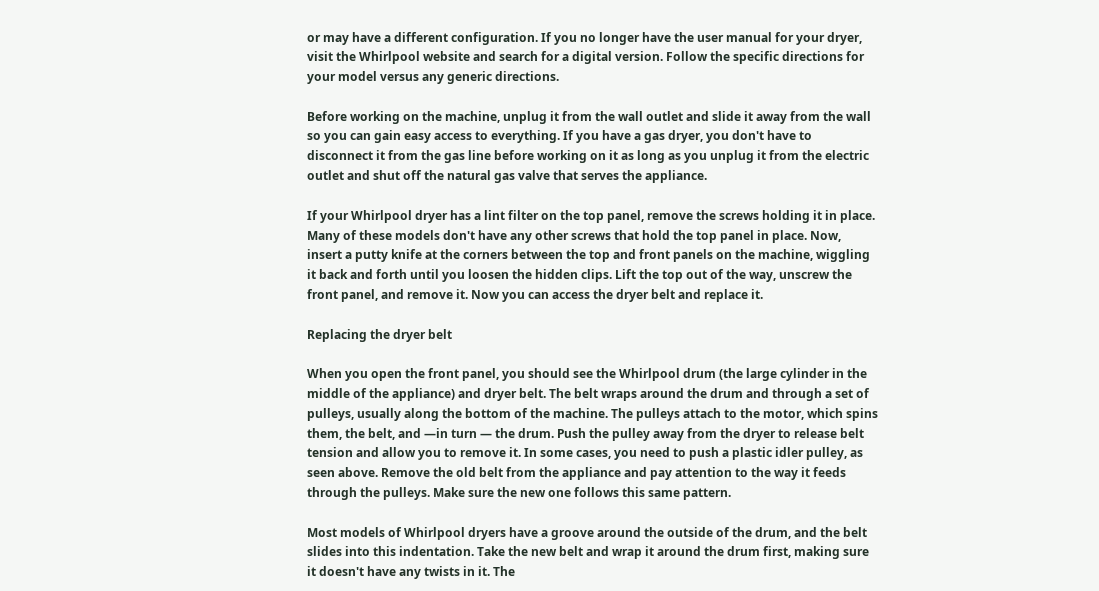or may have a different configuration. If you no longer have the user manual for your dryer, visit the Whirlpool website and search for a digital version. Follow the specific directions for your model versus any generic directions.

Before working on the machine, unplug it from the wall outlet and slide it away from the wall so you can gain easy access to everything. If you have a gas dryer, you don't have to disconnect it from the gas line before working on it as long as you unplug it from the electric outlet and shut off the natural gas valve that serves the appliance.

If your Whirlpool dryer has a lint filter on the top panel, remove the screws holding it in place. Many of these models don't have any other screws that hold the top panel in place. Now, insert a putty knife at the corners between the top and front panels on the machine, wiggling it back and forth until you loosen the hidden clips. Lift the top out of the way, unscrew the front panel, and remove it. Now you can access the dryer belt and replace it.

Replacing the dryer belt

When you open the front panel, you should see the Whirlpool drum (the large cylinder in the middle of the appliance) and dryer belt. The belt wraps around the drum and through a set of pulleys, usually along the bottom of the machine. The pulleys attach to the motor, which spins them, the belt, and —in turn — the drum. Push the pulley away from the dryer to release belt tension and allow you to remove it. In some cases, you need to push a plastic idler pulley, as seen above. Remove the old belt from the appliance and pay attention to the way it feeds through the pulleys. Make sure the new one follows this same pattern.

Most models of Whirlpool dryers have a groove around the outside of the drum, and the belt slides into this indentation. Take the new belt and wrap it around the drum first, making sure it doesn't have any twists in it. The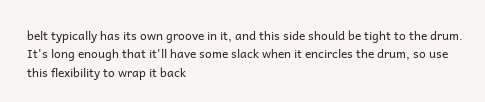belt typically has its own groove in it, and this side should be tight to the drum. It's long enough that it'll have some slack when it encircles the drum, so use this flexibility to wrap it back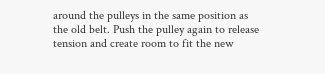around the pulleys in the same position as the old belt. Push the pulley again to release tension and create room to fit the new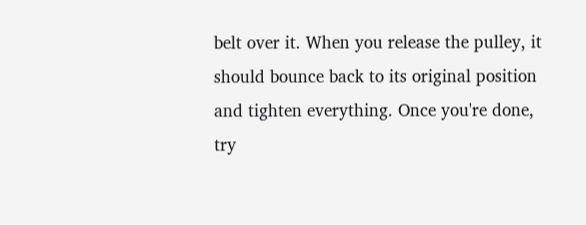belt over it. When you release the pulley, it should bounce back to its original position and tighten everything. Once you're done, try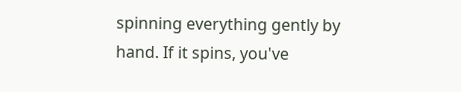spinning everything gently by hand. If it spins, you've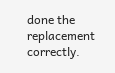done the replacement correctly.